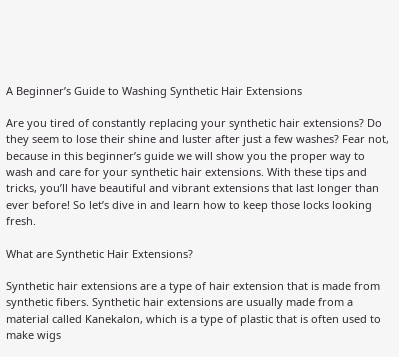A Beginner’s Guide to Washing Synthetic Hair Extensions

Are you tired of constantly replacing your synthetic hair extensions? Do they seem to lose their shine and luster after just a few washes? Fear not, because in this beginner’s guide we will show you the proper way to wash and care for your synthetic hair extensions. With these tips and tricks, you’ll have beautiful and vibrant extensions that last longer than ever before! So let’s dive in and learn how to keep those locks looking fresh.

What are Synthetic Hair Extensions?

Synthetic hair extensions are a type of hair extension that is made from synthetic fibers. Synthetic hair extensions are usually made from a material called Kanekalon, which is a type of plastic that is often used to make wigs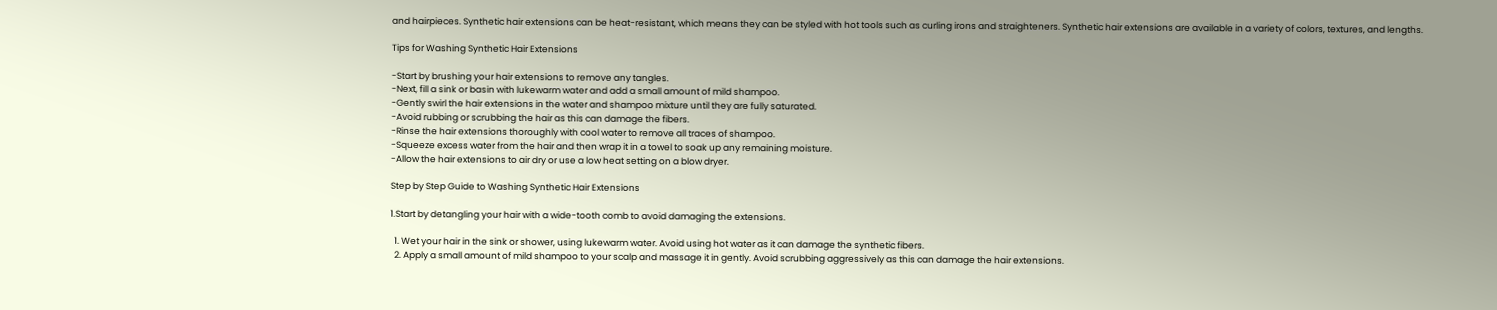and hairpieces. Synthetic hair extensions can be heat-resistant, which means they can be styled with hot tools such as curling irons and straighteners. Synthetic hair extensions are available in a variety of colors, textures, and lengths.

Tips for Washing Synthetic Hair Extensions

-Start by brushing your hair extensions to remove any tangles.
-Next, fill a sink or basin with lukewarm water and add a small amount of mild shampoo.
-Gently swirl the hair extensions in the water and shampoo mixture until they are fully saturated.
-Avoid rubbing or scrubbing the hair as this can damage the fibers.
-Rinse the hair extensions thoroughly with cool water to remove all traces of shampoo.
-Squeeze excess water from the hair and then wrap it in a towel to soak up any remaining moisture.
-Allow the hair extensions to air dry or use a low heat setting on a blow dryer.

Step by Step Guide to Washing Synthetic Hair Extensions

1.Start by detangling your hair with a wide-tooth comb to avoid damaging the extensions.

  1. Wet your hair in the sink or shower, using lukewarm water. Avoid using hot water as it can damage the synthetic fibers.
  2. Apply a small amount of mild shampoo to your scalp and massage it in gently. Avoid scrubbing aggressively as this can damage the hair extensions.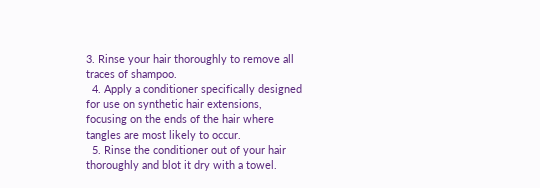3. Rinse your hair thoroughly to remove all traces of shampoo.
  4. Apply a conditioner specifically designed for use on synthetic hair extensions, focusing on the ends of the hair where tangles are most likely to occur.
  5. Rinse the conditioner out of your hair thoroughly and blot it dry with a towel.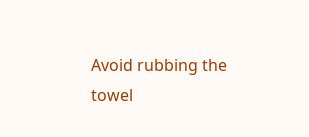Avoid rubbing the towel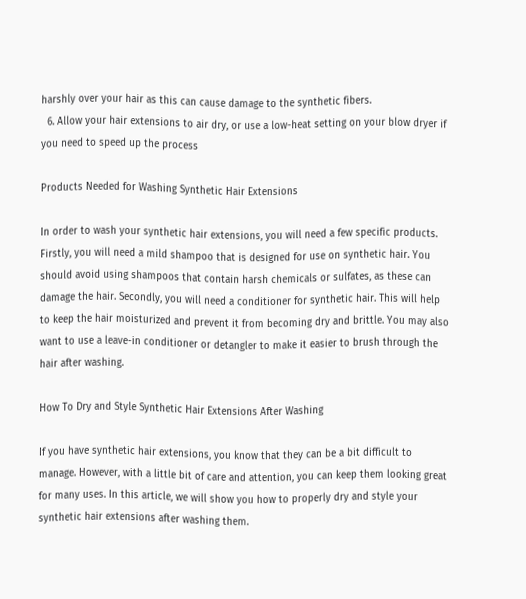harshly over your hair as this can cause damage to the synthetic fibers.
  6. Allow your hair extensions to air dry, or use a low-heat setting on your blow dryer if you need to speed up the process

Products Needed for Washing Synthetic Hair Extensions

In order to wash your synthetic hair extensions, you will need a few specific products. Firstly, you will need a mild shampoo that is designed for use on synthetic hair. You should avoid using shampoos that contain harsh chemicals or sulfates, as these can damage the hair. Secondly, you will need a conditioner for synthetic hair. This will help to keep the hair moisturized and prevent it from becoming dry and brittle. You may also want to use a leave-in conditioner or detangler to make it easier to brush through the hair after washing.

How To Dry and Style Synthetic Hair Extensions After Washing

If you have synthetic hair extensions, you know that they can be a bit difficult to manage. However, with a little bit of care and attention, you can keep them looking great for many uses. In this article, we will show you how to properly dry and style your synthetic hair extensions after washing them.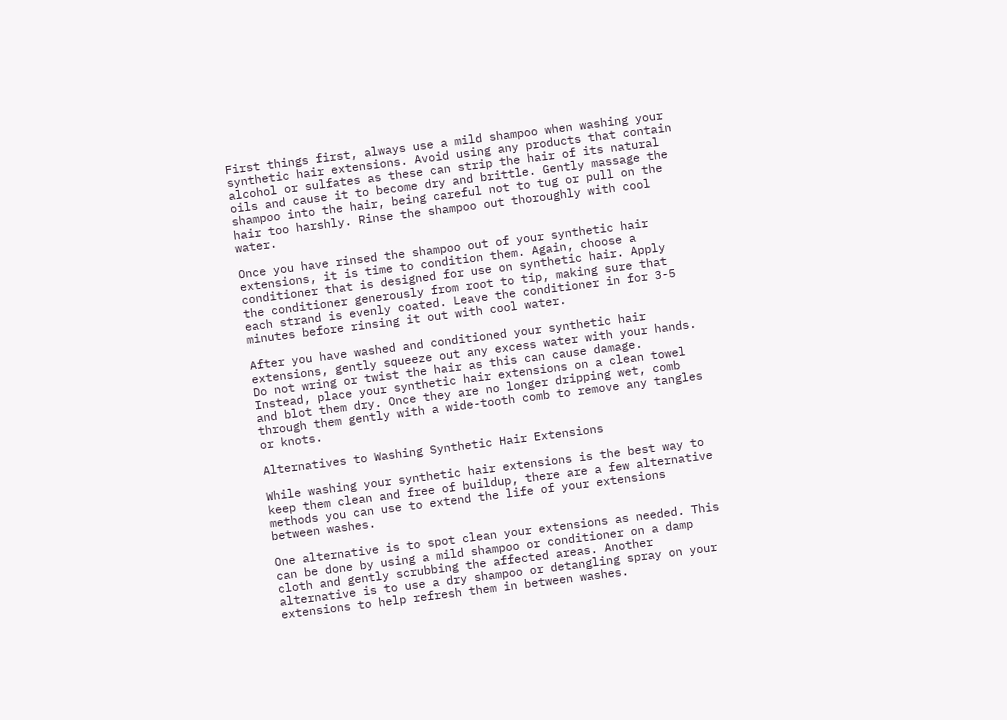First things first, always use a mild shampoo when washing your synthetic hair extensions. Avoid using any products that contain alcohol or sulfates as these can strip the hair of its natural oils and cause it to become dry and brittle. Gently massage the shampoo into the hair, being careful not to tug or pull on the hair too harshly. Rinse the shampoo out thoroughly with cool water.

Once you have rinsed the shampoo out of your synthetic hair extensions, it is time to condition them. Again, choose a conditioner that is designed for use on synthetic hair. Apply the conditioner generously from root to tip, making sure that each strand is evenly coated. Leave the conditioner in for 3-5 minutes before rinsing it out with cool water.

After you have washed and conditioned your synthetic hair extensions, gently squeeze out any excess water with your hands. Do not wring or twist the hair as this can cause damage. Instead, place your synthetic hair extensions on a clean towel and blot them dry. Once they are no longer dripping wet, comb through them gently with a wide-tooth comb to remove any tangles or knots.

Alternatives to Washing Synthetic Hair Extensions

While washing your synthetic hair extensions is the best way to keep them clean and free of buildup, there are a few alternative methods you can use to extend the life of your extensions between washes.

One alternative is to spot clean your extensions as needed. This can be done by using a mild shampoo or conditioner on a damp cloth and gently scrubbing the affected areas. Another alternative is to use a dry shampoo or detangling spray on your extensions to help refresh them in between washes.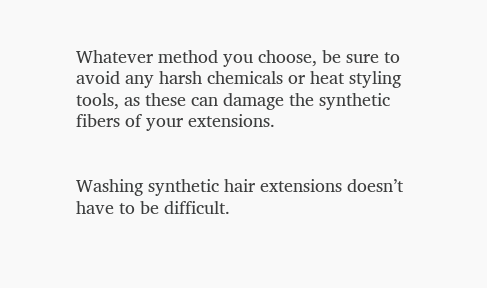Whatever method you choose, be sure to avoid any harsh chemicals or heat styling tools, as these can damage the synthetic fibers of your extensions.


Washing synthetic hair extensions doesn’t have to be difficult.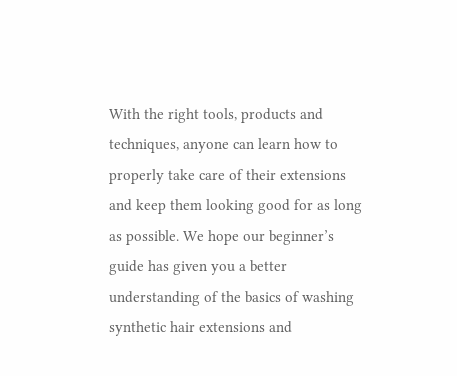With the right tools, products and techniques, anyone can learn how to properly take care of their extensions and keep them looking good for as long as possible. We hope our beginner’s guide has given you a better understanding of the basics of washing synthetic hair extensions and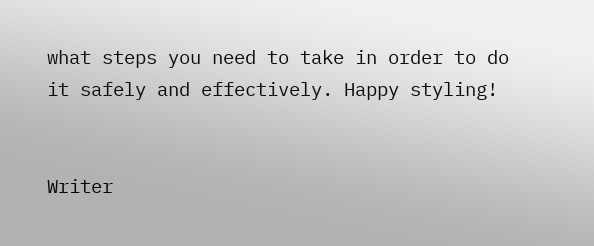what steps you need to take in order to do it safely and effectively. Happy styling!


Writer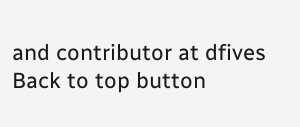and contributor at dfives
Back to top button